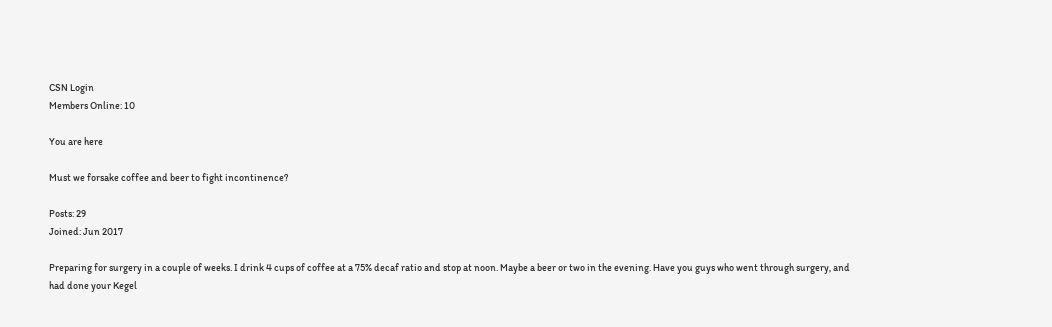CSN Login
Members Online: 10

You are here

Must we forsake coffee and beer to fight incontinence?

Posts: 29
Joined: Jun 2017

Preparing for surgery in a couple of weeks. I drink 4 cups of coffee at a 75% decaf ratio and stop at noon. Maybe a beer or two in the evening. Have you guys who went through surgery, and had done your Kegel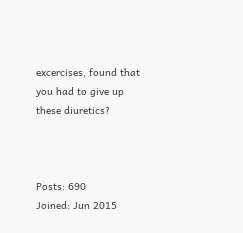excercises, found that you had to give up these diuretics?



Posts: 690
Joined: Jun 2015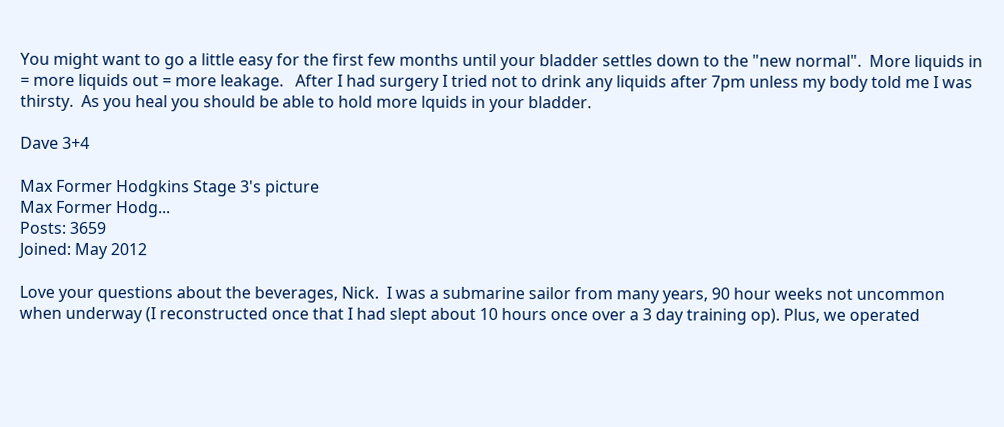You might want to go a little easy for the first few months until your bladder settles down to the "new normal".  More liquids in = more liquids out = more leakage.   After I had surgery I tried not to drink any liquids after 7pm unless my body told me I was thirsty.  As you heal you should be able to hold more lquids in your bladder.

Dave 3+4

Max Former Hodgkins Stage 3's picture
Max Former Hodg...
Posts: 3659
Joined: May 2012

Love your questions about the beverages, Nick.  I was a submarine sailor from many years, 90 hour weeks not uncommon when underway (I reconstructed once that I had slept about 10 hours once over a 3 day training op). Plus, we operated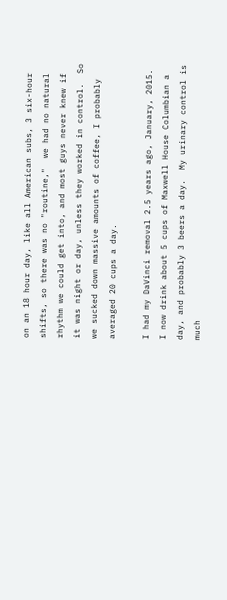on an 18 hour day, like all American subs, 3 six-hour shifts, so there was no "routine,"  we had no natural rhythm we could get into, and most guys never knew if it was night or day, unless they worked in control.  So we sucked down massive amounts of coffee, I probably averaged 20 cups a day.

I had my DaVinci removal 2.5 years ago, January, 2015.  I now drink about 5 cups of Maxwell House Columbian a day, and probably 3 beers a day.  My urinary control is much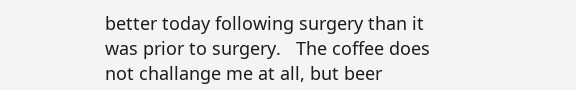better today following surgery than it was prior to surgery.   The coffee does not challange me at all, but beer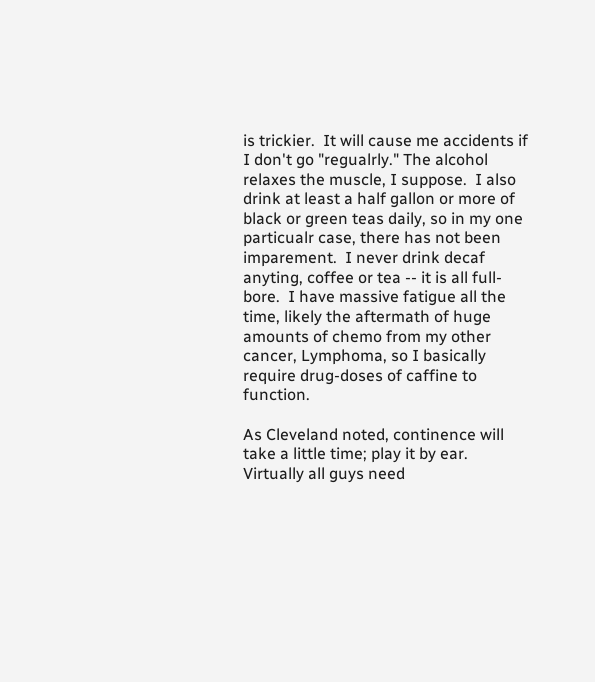is trickier.  It will cause me accidents if I don't go "regualrly." The alcohol relaxes the muscle, I suppose.  I also drink at least a half gallon or more of black or green teas daily, so in my one particualr case, there has not been imparement.  I never drink decaf anyting, coffee or tea -- it is all full-bore.  I have massive fatigue all the time, likely the aftermath of huge amounts of chemo from my other cancer, Lymphoma, so I basically require drug-doses of caffine to function.

As Cleveland noted, continence will take a little time; play it by ear.  Virtually all guys need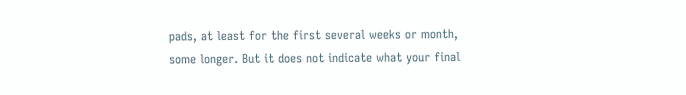pads, at least for the first several weeks or month, some longer. But it does not indicate what your final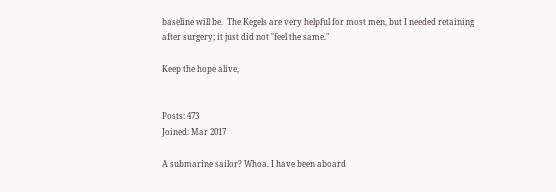baseline will be.  The Kegels are very helpful for most men, but I needed retaining after surgery; it just did not "feel the same."

Keep the hope alive,


Posts: 473
Joined: Mar 2017

A submarine sailor? Whoa. I have been aboard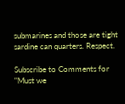submarines and those are tight sardine can quarters. Respect.

Subscribe to Comments for "Must we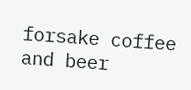forsake coffee and beer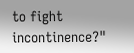to fight incontinence?"